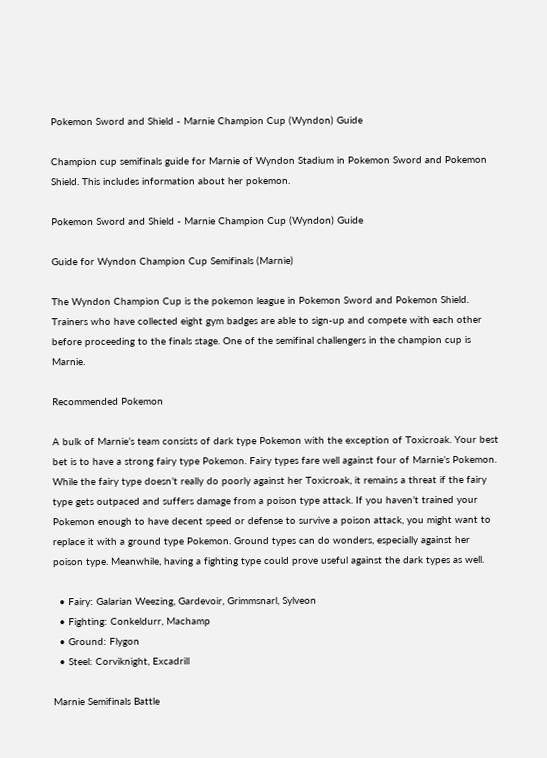Pokemon Sword and Shield - Marnie Champion Cup (Wyndon) Guide

Champion cup semifinals guide for Marnie of Wyndon Stadium in Pokemon Sword and Pokemon Shield. This includes information about her pokemon.

Pokemon Sword and Shield - Marnie Champion Cup (Wyndon) Guide

Guide for Wyndon Champion Cup Semifinals (Marnie)

The Wyndon Champion Cup is the pokemon league in Pokemon Sword and Pokemon Shield. Trainers who have collected eight gym badges are able to sign-up and compete with each other before proceeding to the finals stage. One of the semifinal challengers in the champion cup is Marnie.

Recommended Pokemon

A bulk of Marnie’s team consists of dark type Pokemon with the exception of Toxicroak. Your best bet is to have a strong fairy type Pokemon. Fairy types fare well against four of Marnie’s Pokemon. While the fairy type doesn’t really do poorly against her Toxicroak, it remains a threat if the fairy type gets outpaced and suffers damage from a poison type attack. If you haven’t trained your Pokemon enough to have decent speed or defense to survive a poison attack, you might want to replace it with a ground type Pokemon. Ground types can do wonders, especially against her poison type. Meanwhile, having a fighting type could prove useful against the dark types as well.

  • Fairy: Galarian Weezing, Gardevoir, Grimmsnarl, Sylveon
  • Fighting: Conkeldurr, Machamp
  • Ground: Flygon
  • Steel: Corviknight, Excadrill

Marnie Semifinals Battle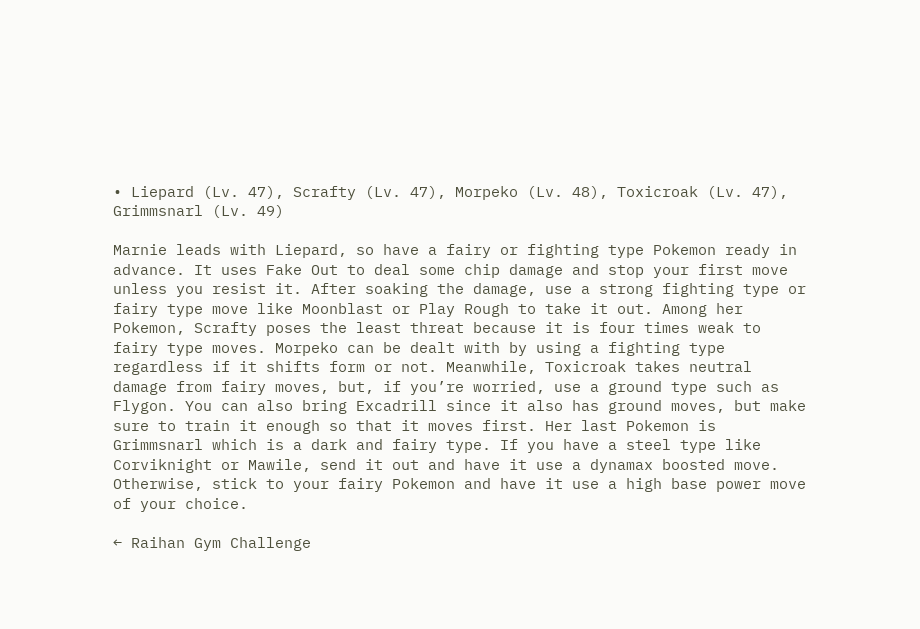• Liepard (Lv. 47), Scrafty (Lv. 47), Morpeko (Lv. 48), Toxicroak (Lv. 47), Grimmsnarl (Lv. 49)

Marnie leads with Liepard, so have a fairy or fighting type Pokemon ready in advance. It uses Fake Out to deal some chip damage and stop your first move unless you resist it. After soaking the damage, use a strong fighting type or fairy type move like Moonblast or Play Rough to take it out. Among her Pokemon, Scrafty poses the least threat because it is four times weak to fairy type moves. Morpeko can be dealt with by using a fighting type regardless if it shifts form or not. Meanwhile, Toxicroak takes neutral damage from fairy moves, but, if you’re worried, use a ground type such as Flygon. You can also bring Excadrill since it also has ground moves, but make sure to train it enough so that it moves first. Her last Pokemon is Grimmsnarl which is a dark and fairy type. If you have a steel type like Corviknight or Mawile, send it out and have it use a dynamax boosted move. Otherwise, stick to your fairy Pokemon and have it use a high base power move of your choice.

← Raihan Gym Challenge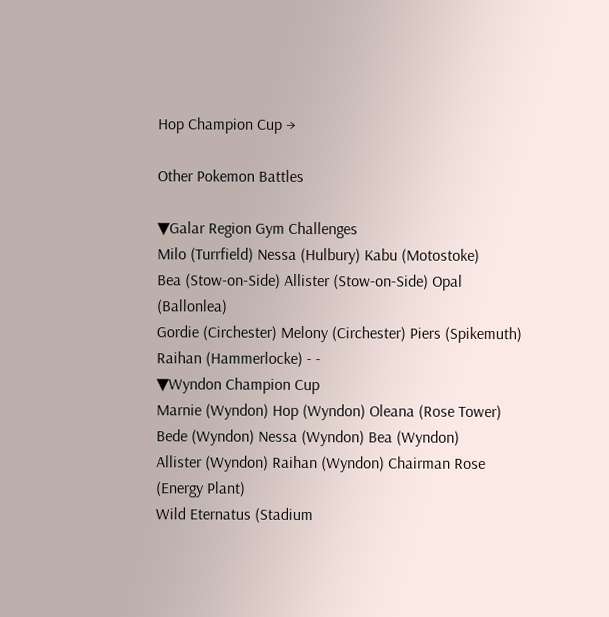Hop Champion Cup →

Other Pokemon Battles

▼Galar Region Gym Challenges
Milo (Turrfield) Nessa (Hulbury) Kabu (Motostoke)
Bea (Stow-on-Side) Allister (Stow-on-Side) Opal (Ballonlea)
Gordie (Circhester) Melony (Circhester) Piers (Spikemuth)
Raihan (Hammerlocke) - -
▼Wyndon Champion Cup
Marnie (Wyndon) Hop (Wyndon) Oleana (Rose Tower)
Bede (Wyndon) Nessa (Wyndon) Bea (Wyndon)
Allister (Wyndon) Raihan (Wyndon) Chairman Rose (Energy Plant)
Wild Eternatus (Stadium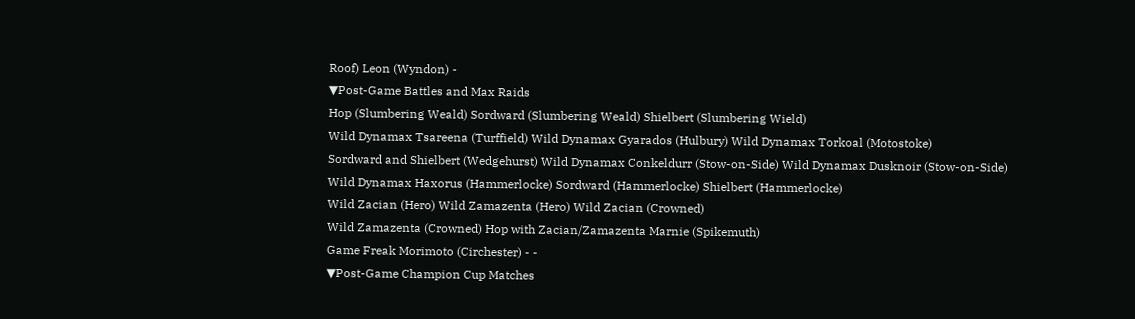Roof) Leon (Wyndon) -
▼Post-Game Battles and Max Raids
Hop (Slumbering Weald) Sordward (Slumbering Weald) Shielbert (Slumbering Wield)
Wild Dynamax Tsareena (Turffield) Wild Dynamax Gyarados (Hulbury) Wild Dynamax Torkoal (Motostoke)
Sordward and Shielbert (Wedgehurst) Wild Dynamax Conkeldurr (Stow-on-Side) Wild Dynamax Dusknoir (Stow-on-Side)
Wild Dynamax Haxorus (Hammerlocke) Sordward (Hammerlocke) Shielbert (Hammerlocke)
Wild Zacian (Hero) Wild Zamazenta (Hero) Wild Zacian (Crowned)
Wild Zamazenta (Crowned) Hop with Zacian/Zamazenta Marnie (Spikemuth)
Game Freak Morimoto (Circhester) - -
▼Post-Game Champion Cup Matches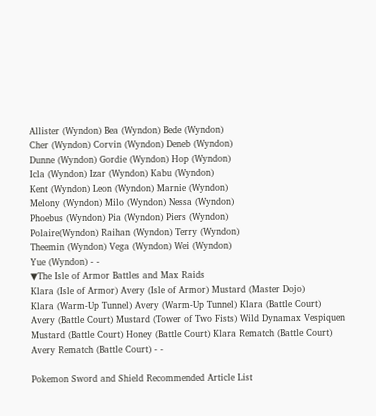Allister (Wyndon) Bea (Wyndon) Bede (Wyndon)
Cher (Wyndon) Corvin (Wyndon) Deneb (Wyndon)
Dunne (Wyndon) Gordie (Wyndon) Hop (Wyndon)
Icla (Wyndon) Izar (Wyndon) Kabu (Wyndon)
Kent (Wyndon) Leon (Wyndon) Marnie (Wyndon)
Melony (Wyndon) Milo (Wyndon) Nessa (Wyndon)
Phoebus (Wyndon) Pia (Wyndon) Piers (Wyndon)
Polaire(Wyndon) Raihan (Wyndon) Terry (Wyndon)
Theemin (Wyndon) Vega (Wyndon) Wei (Wyndon)
Yue (Wyndon) - -
▼The Isle of Armor Battles and Max Raids
Klara (Isle of Armor) Avery (Isle of Armor) Mustard (Master Dojo)
Klara (Warm-Up Tunnel) Avery (Warm-Up Tunnel) Klara (Battle Court)
Avery (Battle Court) Mustard (Tower of Two Fists) Wild Dynamax Vespiquen
Mustard (Battle Court) Honey (Battle Court) Klara Rematch (Battle Court)
Avery Rematch (Battle Court) - -

Pokemon Sword and Shield Recommended Article List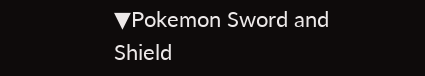▼Pokemon Sword and Shield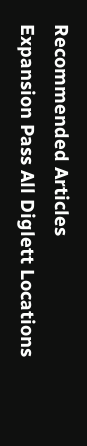Recommended Articles
Expansion Pass All Diglett Locations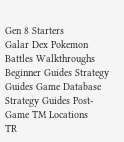Gen 8 Starters
Galar Dex Pokemon Battles Walkthroughs
Beginner Guides Strategy Guides Game Database
Strategy Guides Post-Game TM Locations
TR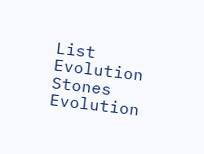List Evolution Stones Evolution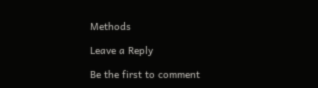Methods

Leave a Reply

Be the first to comment